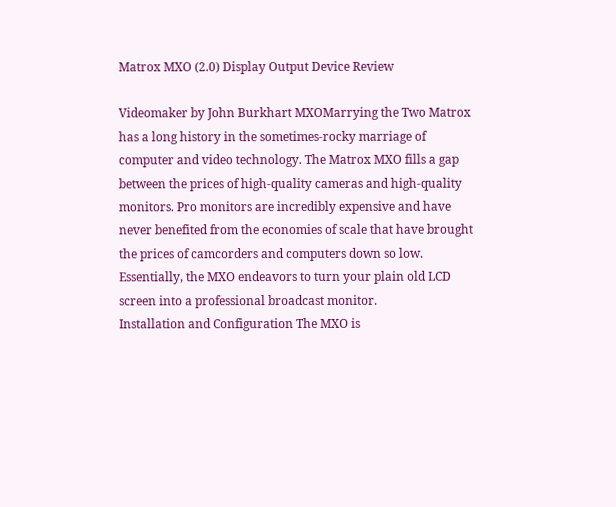Matrox MXO (2.0) Display Output Device Review

Videomaker by John Burkhart MXOMarrying the Two Matrox has a long history in the sometimes-rocky marriage of computer and video technology. The Matrox MXO fills a gap between the prices of high-quality cameras and high-quality monitors. Pro monitors are incredibly expensive and have never benefited from the economies of scale that have brought the prices of camcorders and computers down so low. Essentially, the MXO endeavors to turn your plain old LCD screen into a professional broadcast monitor.
Installation and Configuration The MXO is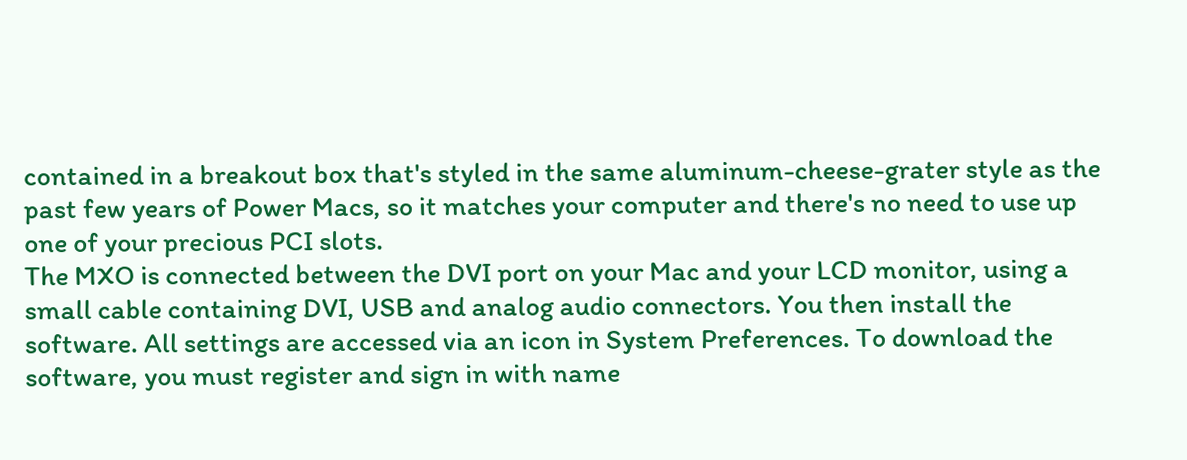contained in a breakout box that's styled in the same aluminum-cheese-grater style as the past few years of Power Macs, so it matches your computer and there's no need to use up one of your precious PCI slots.
The MXO is connected between the DVI port on your Mac and your LCD monitor, using a small cable containing DVI, USB and analog audio connectors. You then install the software. All settings are accessed via an icon in System Preferences. To download the software, you must register and sign in with name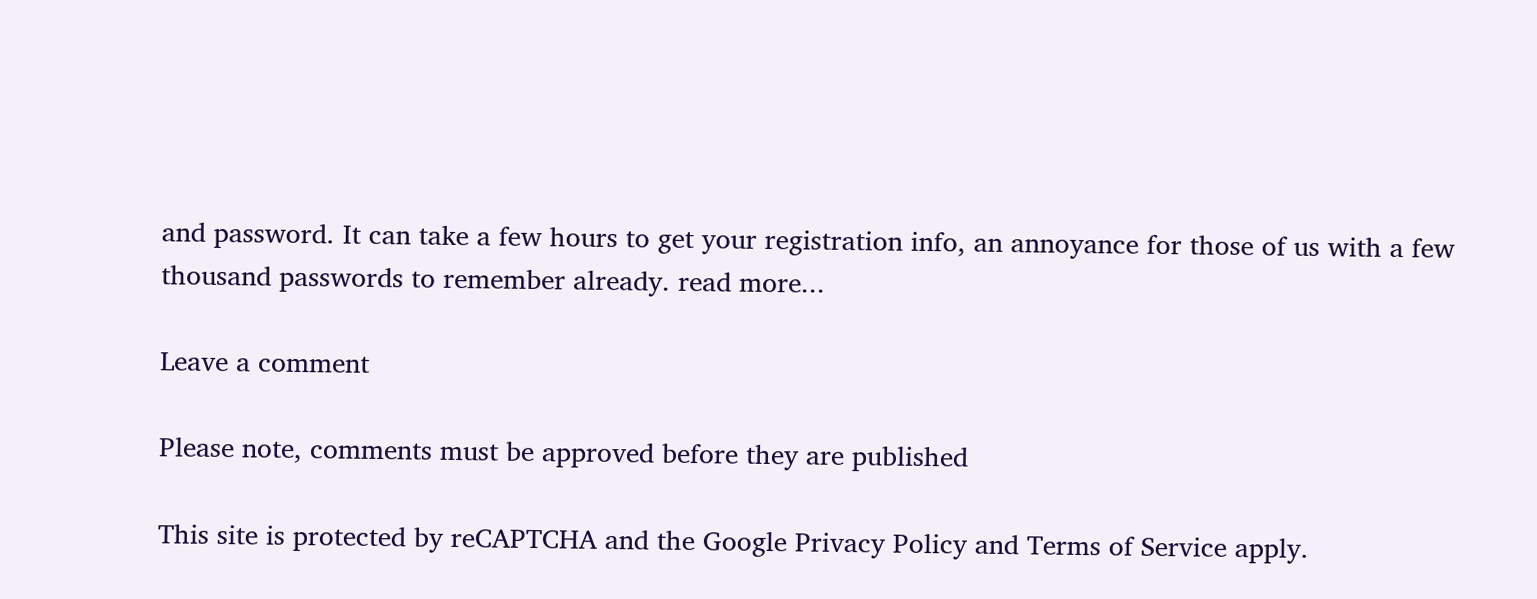and password. It can take a few hours to get your registration info, an annoyance for those of us with a few thousand passwords to remember already. read more...

Leave a comment

Please note, comments must be approved before they are published

This site is protected by reCAPTCHA and the Google Privacy Policy and Terms of Service apply.